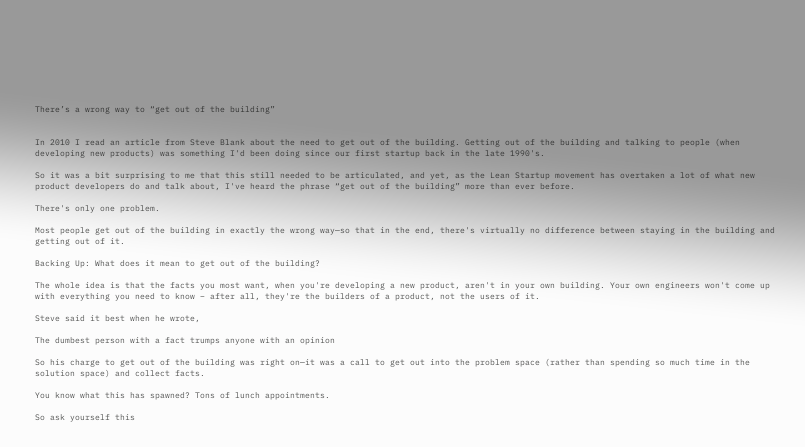There’s a wrong way to “get out of the building”


In 2010 I read an article from Steve Blank about the need to get out of the building. Getting out of the building and talking to people (when developing new products) was something I'd been doing since our first startup back in the late 1990's.

So it was a bit surprising to me that this still needed to be articulated, and yet, as the Lean Startup movement has overtaken a lot of what new product developers do and talk about, I've heard the phrase “get out of the building” more than ever before.

There's only one problem.

Most people get out of the building in exactly the wrong way—so that in the end, there's virtually no difference between staying in the building and getting out of it.

Backing Up: What does it mean to get out of the building?

The whole idea is that the facts you most want, when you're developing a new product, aren't in your own building. Your own engineers won't come up with everything you need to know – after all, they're the builders of a product, not the users of it.

Steve said it best when he wrote,

The dumbest person with a fact trumps anyone with an opinion

So his charge to get out of the building was right on—it was a call to get out into the problem space (rather than spending so much time in the solution space) and collect facts.

You know what this has spawned? Tons of lunch appointments.

So ask yourself this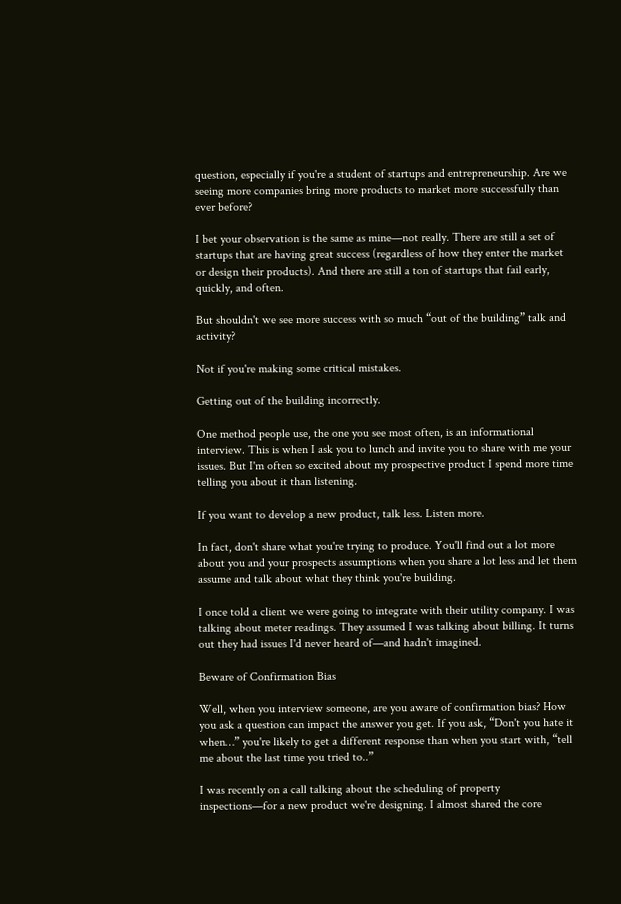question, especially if you're a student of startups and entrepreneurship. Are we seeing more companies bring more products to market more successfully than ever before?

I bet your observation is the same as mine—not really. There are still a set of startups that are having great success (regardless of how they enter the market or design their products). And there are still a ton of startups that fail early, quickly, and often.

But shouldn't we see more success with so much “out of the building” talk and activity?

Not if you're making some critical mistakes.

Getting out of the building incorrectly.

One method people use, the one you see most often, is an informational interview. This is when I ask you to lunch and invite you to share with me your issues. But I'm often so excited about my prospective product I spend more time telling you about it than listening.

If you want to develop a new product, talk less. Listen more.

In fact, don't share what you're trying to produce. You'll find out a lot more about you and your prospects assumptions when you share a lot less and let them assume and talk about what they think you're building.

I once told a client we were going to integrate with their utility company. I was talking about meter readings. They assumed I was talking about billing. It turns out they had issues I'd never heard of—and hadn't imagined.

Beware of Confirmation Bias

Well, when you interview someone, are you aware of confirmation bias? How you ask a question can impact the answer you get. If you ask, “Don't you hate it when…” you're likely to get a different response than when you start with, “tell me about the last time you tried to..”

I was recently on a call talking about the scheduling of property inspections—for a new product we're designing. I almost shared the core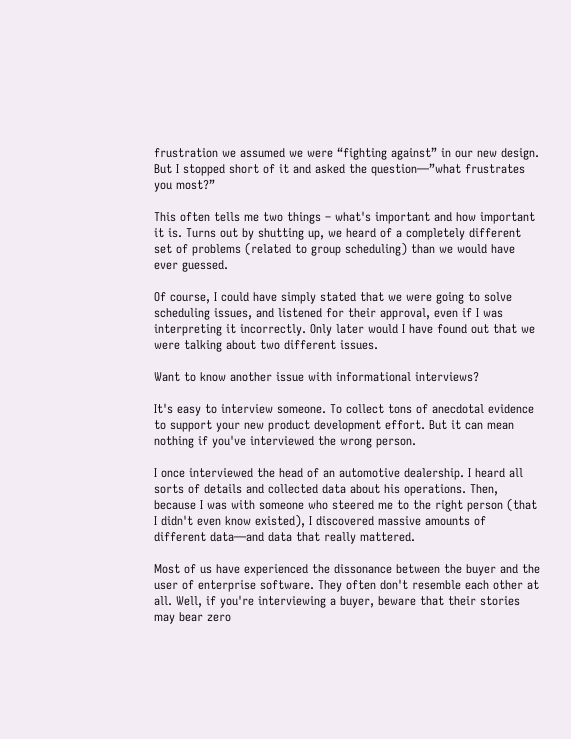frustration we assumed we were “fighting against” in our new design. But I stopped short of it and asked the question—”what frustrates you most?”

This often tells me two things – what's important and how important it is. Turns out by shutting up, we heard of a completely different set of problems (related to group scheduling) than we would have ever guessed.

Of course, I could have simply stated that we were going to solve scheduling issues, and listened for their approval, even if I was interpreting it incorrectly. Only later would I have found out that we were talking about two different issues.

Want to know another issue with informational interviews?

It's easy to interview someone. To collect tons of anecdotal evidence to support your new product development effort. But it can mean nothing if you've interviewed the wrong person.

I once interviewed the head of an automotive dealership. I heard all sorts of details and collected data about his operations. Then, because I was with someone who steered me to the right person (that I didn't even know existed), I discovered massive amounts of different data—and data that really mattered.

Most of us have experienced the dissonance between the buyer and the user of enterprise software. They often don't resemble each other at all. Well, if you're interviewing a buyer, beware that their stories may bear zero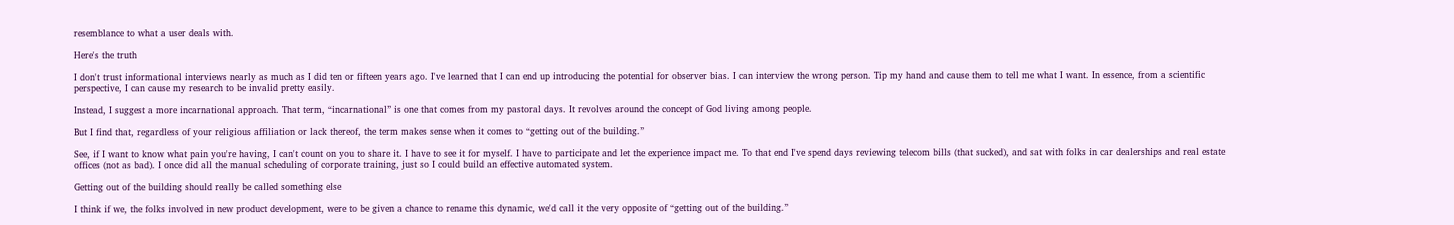resemblance to what a user deals with.

Here's the truth

I don't trust informational interviews nearly as much as I did ten or fifteen years ago. I've learned that I can end up introducing the potential for observer bias. I can interview the wrong person. Tip my hand and cause them to tell me what I want. In essence, from a scientific perspective, I can cause my research to be invalid pretty easily.

Instead, I suggest a more incarnational approach. That term, “incarnational” is one that comes from my pastoral days. It revolves around the concept of God living among people.

But I find that, regardless of your religious affiliation or lack thereof, the term makes sense when it comes to “getting out of the building.”

See, if I want to know what pain you're having, I can't count on you to share it. I have to see it for myself. I have to participate and let the experience impact me. To that end I've spend days reviewing telecom bills (that sucked), and sat with folks in car dealerships and real estate offices (not as bad). I once did all the manual scheduling of corporate training, just so I could build an effective automated system.

Getting out of the building should really be called something else

I think if we, the folks involved in new product development, were to be given a chance to rename this dynamic, we'd call it the very opposite of “getting out of the building.”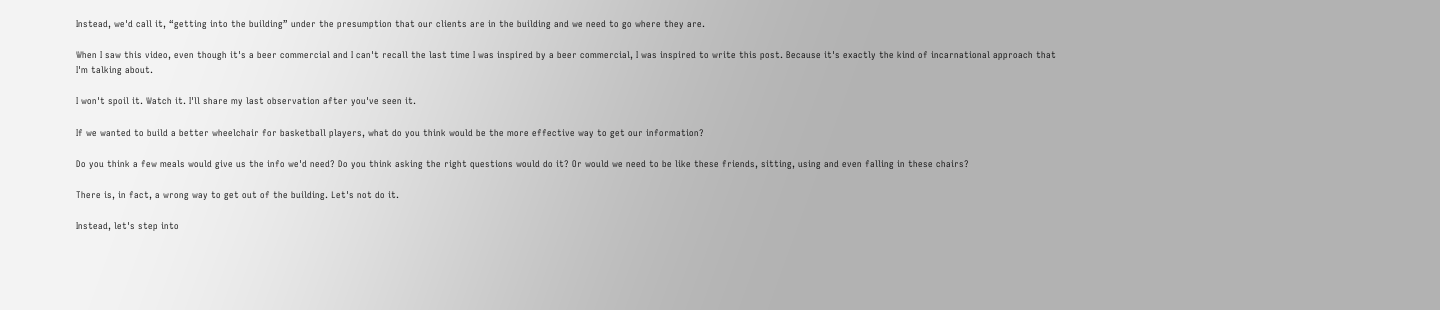Instead, we'd call it, “getting into the building” under the presumption that our clients are in the building and we need to go where they are.

When I saw this video, even though it's a beer commercial and I can't recall the last time I was inspired by a beer commercial, I was inspired to write this post. Because it's exactly the kind of incarnational approach that I'm talking about.

I won't spoil it. Watch it. I'll share my last observation after you've seen it.

If we wanted to build a better wheelchair for basketball players, what do you think would be the more effective way to get our information?

Do you think a few meals would give us the info we'd need? Do you think asking the right questions would do it? Or would we need to be like these friends, sitting, using and even falling in these chairs?

There is, in fact, a wrong way to get out of the building. Let's not do it.

Instead, let's step into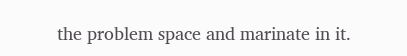the problem space and marinate in it.